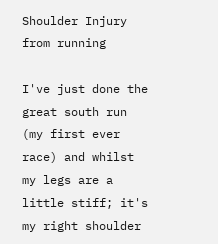Shoulder Injury from running

I've just done the great south run (my first ever race) and whilst my legs are a little stiff; it's my right shoulder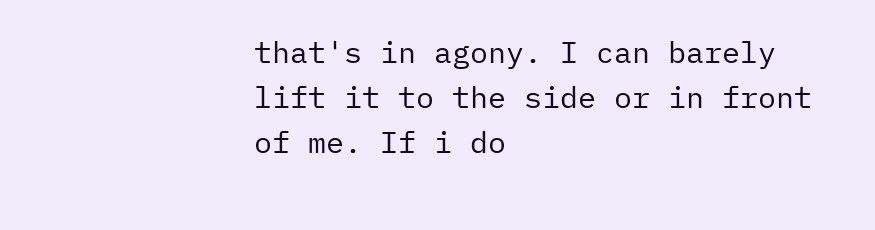that's in agony. I can barely lift it to the side or in front of me. If i do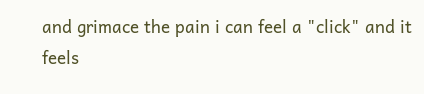and grimace the pain i can feel a "click" and it feels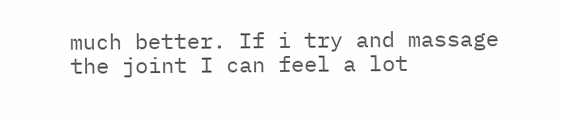much better. If i try and massage the joint I can feel a lot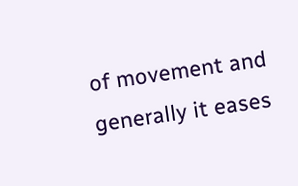of movement and generally it eases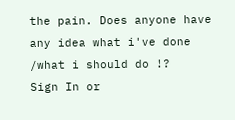the pain. Does anyone have any idea what i've done /what i should do !?
Sign In or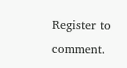Register to comment.